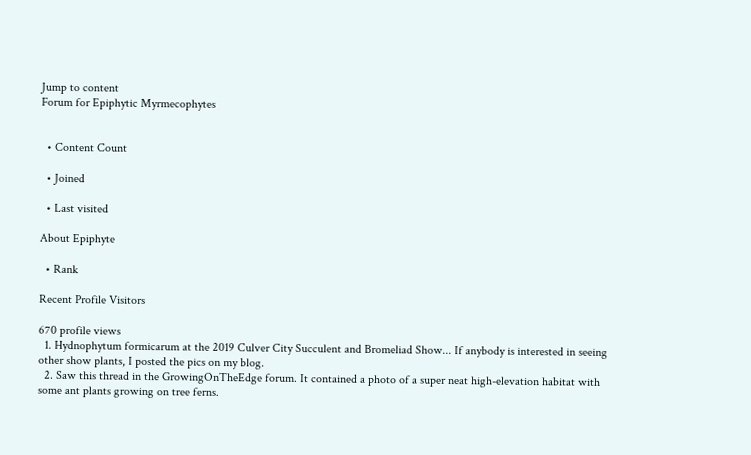Jump to content
Forum for Epiphytic Myrmecophytes


  • Content Count

  • Joined

  • Last visited

About Epiphyte

  • Rank

Recent Profile Visitors

670 profile views
  1. Hydnophytum formicarum at the 2019 Culver City Succulent and Bromeliad Show... If anybody is interested in seeing other show plants, I posted the pics on my blog.
  2. Saw this thread in the GrowingOnTheEdge forum. It contained a photo of a super neat high-elevation habitat with some ant plants growing on tree ferns.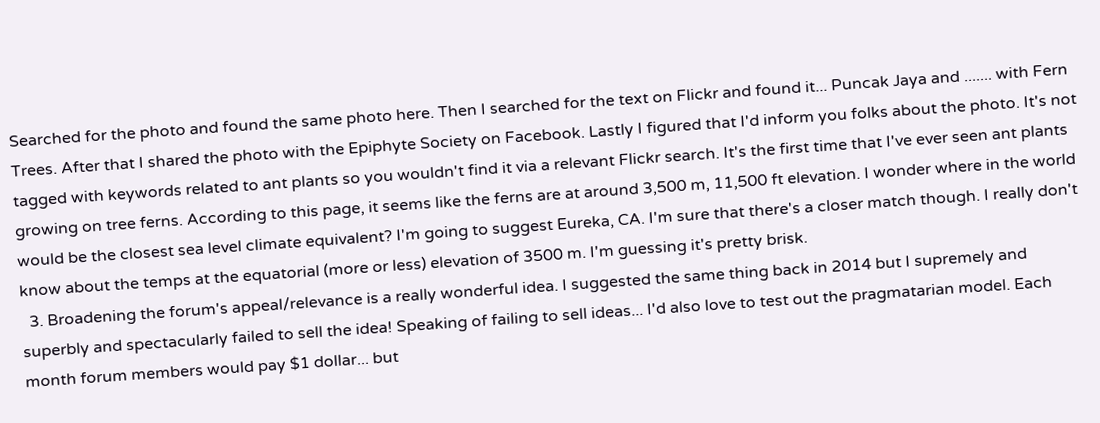Searched for the photo and found the same photo here. Then I searched for the text on Flickr and found it... Puncak Jaya and ....... with Fern Trees. After that I shared the photo with the Epiphyte Society on Facebook. Lastly I figured that I'd inform you folks about the photo. It's not tagged with keywords related to ant plants so you wouldn't find it via a relevant Flickr search. It's the first time that I've ever seen ant plants growing on tree ferns. According to this page, it seems like the ferns are at around 3,500 m, 11,500 ft elevation. I wonder where in the world would be the closest sea level climate equivalent? I'm going to suggest Eureka, CA. I'm sure that there's a closer match though. I really don't know about the temps at the equatorial (more or less) elevation of 3500 m. I'm guessing it's pretty brisk.
  3. Broadening the forum's appeal/relevance is a really wonderful idea. I suggested the same thing back in 2014 but I supremely and superbly and spectacularly failed to sell the idea! Speaking of failing to sell ideas... I'd also love to test out the pragmatarian model. Each month forum members would pay $1 dollar... but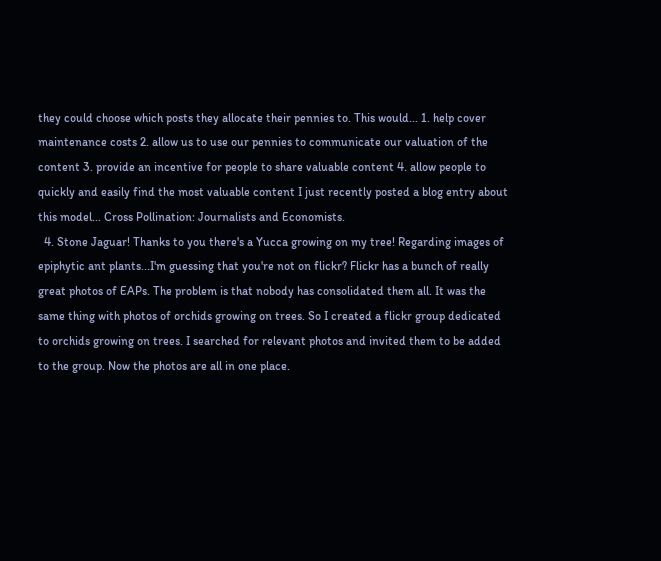they could choose which posts they allocate their pennies to. This would... 1. help cover maintenance costs 2. allow us to use our pennies to communicate our valuation of the content 3. provide an incentive for people to share valuable content 4. allow people to quickly and easily find the most valuable content I just recently posted a blog entry about this model... Cross Pollination: Journalists and Economists.
  4. Stone Jaguar! Thanks to you there's a Yucca growing on my tree! Regarding images of epiphytic ant plants...I'm guessing that you're not on flickr? Flickr has a bunch of really great photos of EAPs. The problem is that nobody has consolidated them all. It was the same thing with photos of orchids growing on trees. So I created a flickr group dedicated to orchids growing on trees. I searched for relevant photos and invited them to be added to the group. Now the photos are all in one place.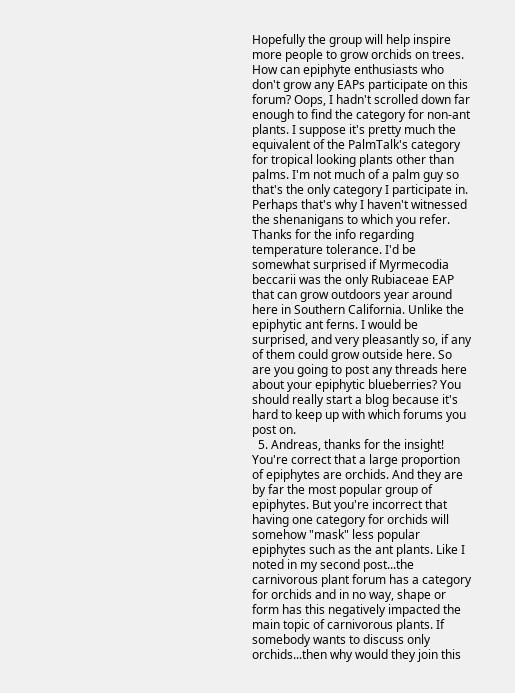Hopefully the group will help inspire more people to grow orchids on trees. How can epiphyte enthusiasts who don't grow any EAPs participate on this forum? Oops, I hadn't scrolled down far enough to find the category for non-ant plants. I suppose it's pretty much the equivalent of the PalmTalk's category for tropical looking plants other than palms. I'm not much of a palm guy so that's the only category I participate in. Perhaps that's why I haven't witnessed the shenanigans to which you refer. Thanks for the info regarding temperature tolerance. I'd be somewhat surprised if Myrmecodia beccarii was the only Rubiaceae EAP that can grow outdoors year around here in Southern California. Unlike the epiphytic ant ferns. I would be surprised, and very pleasantly so, if any of them could grow outside here. So are you going to post any threads here about your epiphytic blueberries? You should really start a blog because it's hard to keep up with which forums you post on.
  5. Andreas, thanks for the insight! You're correct that a large proportion of epiphytes are orchids. And they are by far the most popular group of epiphytes. But you're incorrect that having one category for orchids will somehow "mask" less popular epiphytes such as the ant plants. Like I noted in my second post...the carnivorous plant forum has a category for orchids and in no way, shape or form has this negatively impacted the main topic of carnivorous plants. If somebody wants to discuss only orchids...then why would they join this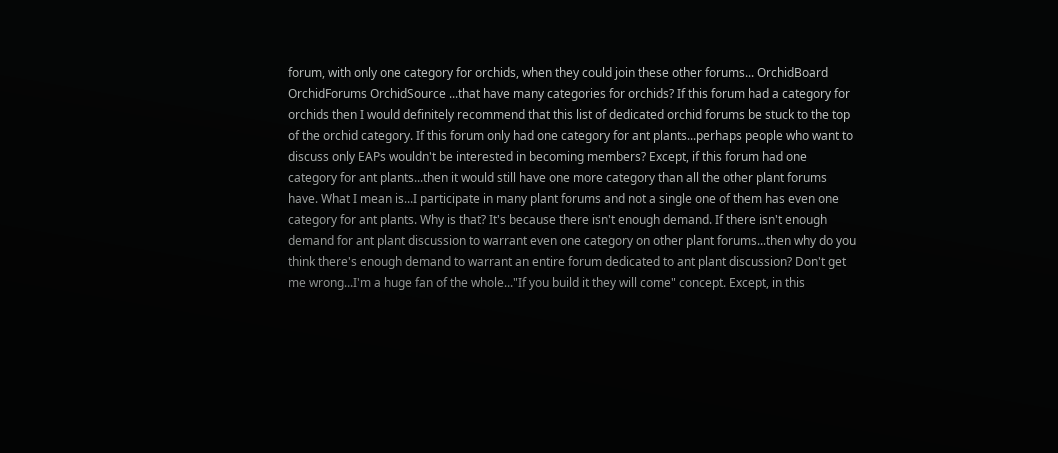forum, with only one category for orchids, when they could join these other forums... OrchidBoard OrchidForums OrchidSource ...that have many categories for orchids? If this forum had a category for orchids then I would definitely recommend that this list of dedicated orchid forums be stuck to the top of the orchid category. If this forum only had one category for ant plants...perhaps people who want to discuss only EAPs wouldn't be interested in becoming members? Except, if this forum had one category for ant plants...then it would still have one more category than all the other plant forums have. What I mean is...I participate in many plant forums and not a single one of them has even one category for ant plants. Why is that? It's because there isn't enough demand. If there isn't enough demand for ant plant discussion to warrant even one category on other plant forums...then why do you think there's enough demand to warrant an entire forum dedicated to ant plant discussion? Don't get me wrong...I'm a huge fan of the whole..."If you build it they will come" concept. Except, in this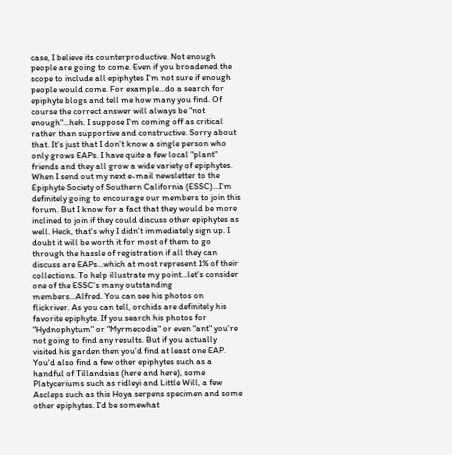case, I believe its counterproductive. Not enough people are going to come. Even if you broadened the scope to include all epiphytes I'm not sure if enough people would come. For example...do a search for epiphyte blogs and tell me how many you find. Of course the correct answer will always be "not enough"...heh. I suppose I'm coming off as critical rather than supportive and constructive. Sorry about that. It's just that I don't know a single person who only grows EAPs. I have quite a few local "plant" friends and they all grow a wide variety of epiphytes. When I send out my next e-mail newsletter to the Epiphyte Society of Southern California (ESSC)...I'm definitely going to encourage our members to join this forum. But I know for a fact that they would be more inclined to join if they could discuss other epiphytes as well. Heck, that's why I didn't immediately sign up. I doubt it will be worth it for most of them to go through the hassle of registration if all they can discuss are EAPs...which at most represent 1% of their collections. To help illustrate my point...let's consider one of the ESSC's many outstanding members...Alfred. You can see his photos on flickriver. As you can tell, orchids are definitely his favorite epiphyte. If you search his photos for "Hydnophytum" or "Myrmecodia" or even "ant" you're not going to find any results. But if you actually visited his garden then you'd find at least one EAP. You'd also find a few other epiphytes such as a handful of Tillandsias (here and here), some Platyceriums such as ridleyi and Little Will, a few Ascleps such as this Hoya serpens specimen and some other epiphytes. I'd be somewhat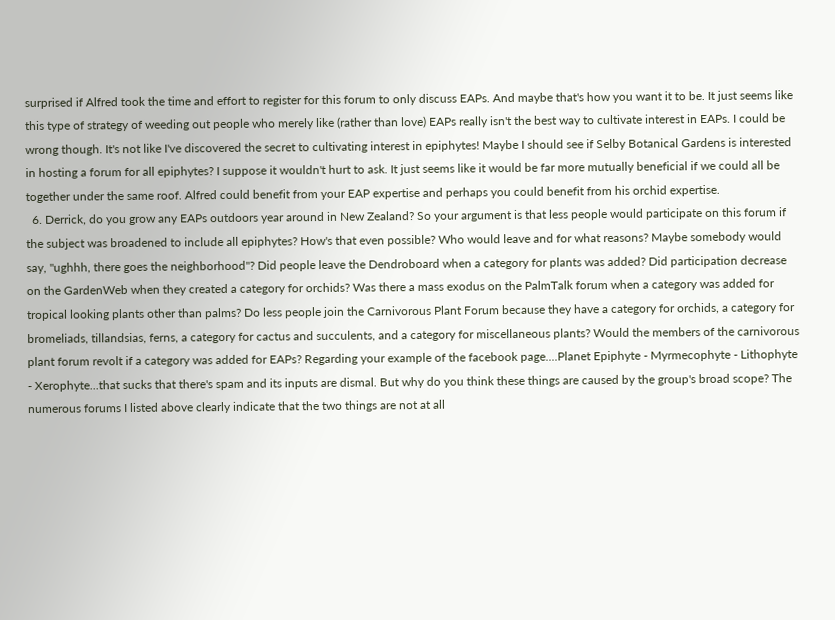surprised if Alfred took the time and effort to register for this forum to only discuss EAPs. And maybe that's how you want it to be. It just seems like this type of strategy of weeding out people who merely like (rather than love) EAPs really isn't the best way to cultivate interest in EAPs. I could be wrong though. It's not like I've discovered the secret to cultivating interest in epiphytes! Maybe I should see if Selby Botanical Gardens is interested in hosting a forum for all epiphytes? I suppose it wouldn't hurt to ask. It just seems like it would be far more mutually beneficial if we could all be together under the same roof. Alfred could benefit from your EAP expertise and perhaps you could benefit from his orchid expertise.
  6. Derrick, do you grow any EAPs outdoors year around in New Zealand? So your argument is that less people would participate on this forum if the subject was broadened to include all epiphytes? How's that even possible? Who would leave and for what reasons? Maybe somebody would say, "ughhh, there goes the neighborhood"? Did people leave the Dendroboard when a category for plants was added? Did participation decrease on the GardenWeb when they created a category for orchids? Was there a mass exodus on the PalmTalk forum when a category was added for tropical looking plants other than palms? Do less people join the Carnivorous Plant Forum because they have a category for orchids, a category for bromeliads, tillandsias, ferns, a category for cactus and succulents, and a category for miscellaneous plants? Would the members of the carnivorous plant forum revolt if a category was added for EAPs? Regarding your example of the facebook page....Planet Epiphyte - Myrmecophyte - Lithophyte - Xerophyte...that sucks that there's spam and its inputs are dismal. But why do you think these things are caused by the group's broad scope? The numerous forums I listed above clearly indicate that the two things are not at all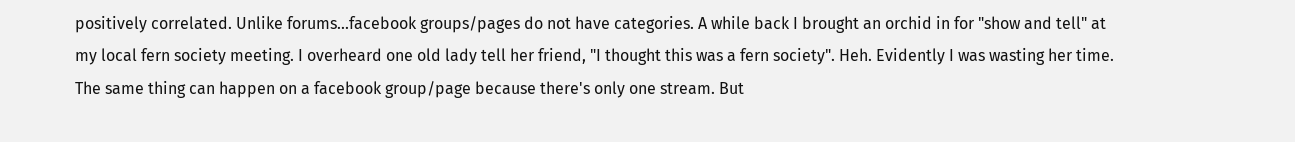positively correlated. Unlike forums...facebook groups/pages do not have categories. A while back I brought an orchid in for "show and tell" at my local fern society meeting. I overheard one old lady tell her friend, "I thought this was a fern society". Heh. Evidently I was wasting her time. The same thing can happen on a facebook group/page because there's only one stream. But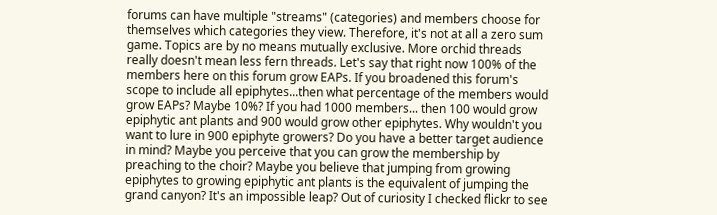forums can have multiple "streams" (categories) and members choose for themselves which categories they view. Therefore, it's not at all a zero sum game. Topics are by no means mutually exclusive. More orchid threads really doesn't mean less fern threads. Let's say that right now 100% of the members here on this forum grow EAPs. If you broadened this forum's scope to include all epiphytes...then what percentage of the members would grow EAPs? Maybe 10%? If you had 1000 members... then 100 would grow epiphytic ant plants and 900 would grow other epiphytes. Why wouldn't you want to lure in 900 epiphyte growers? Do you have a better target audience in mind? Maybe you perceive that you can grow the membership by preaching to the choir? Maybe you believe that jumping from growing epiphytes to growing epiphytic ant plants is the equivalent of jumping the grand canyon? It's an impossible leap? Out of curiosity I checked flickr to see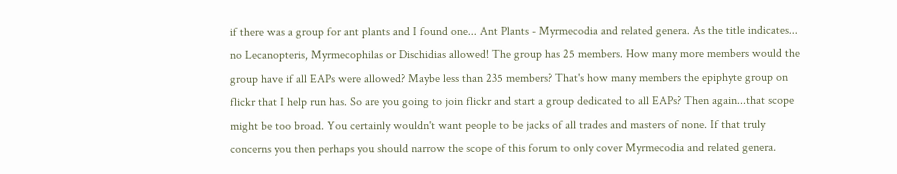if there was a group for ant plants and I found one... Ant Plants - Myrmecodia and related genera. As the title indicates... no Lecanopteris, Myrmecophilas or Dischidias allowed! The group has 25 members. How many more members would the group have if all EAPs were allowed? Maybe less than 235 members? That's how many members the epiphyte group on flickr that I help run has. So are you going to join flickr and start a group dedicated to all EAPs? Then again...that scope might be too broad. You certainly wouldn't want people to be jacks of all trades and masters of none. If that truly concerns you then perhaps you should narrow the scope of this forum to only cover Myrmecodia and related genera.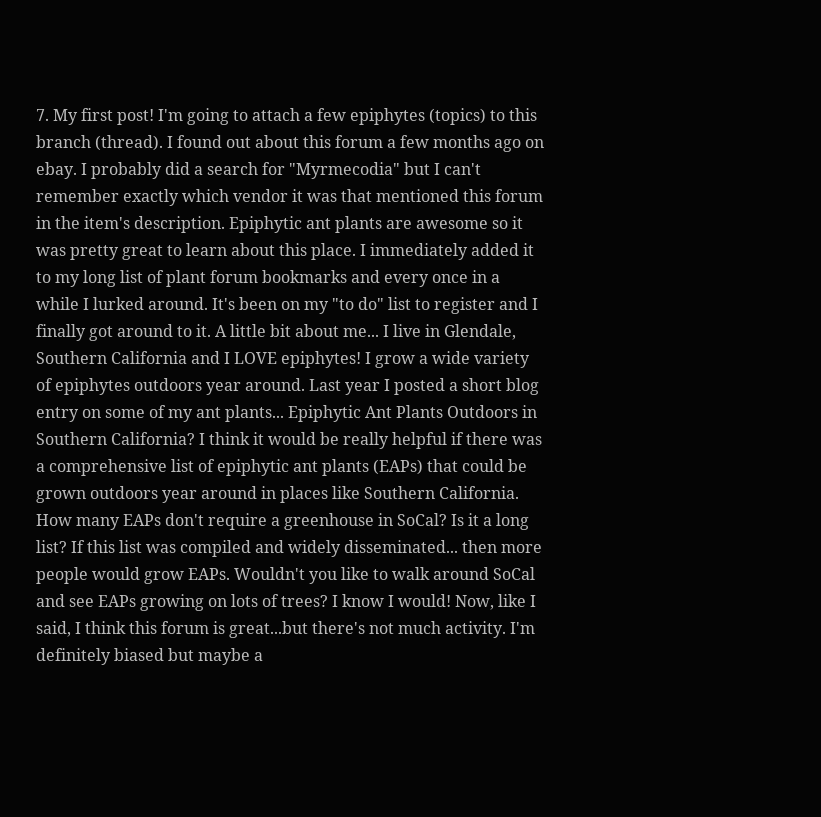7. My first post! I'm going to attach a few epiphytes (topics) to this branch (thread). I found out about this forum a few months ago on ebay. I probably did a search for "Myrmecodia" but I can't remember exactly which vendor it was that mentioned this forum in the item's description. Epiphytic ant plants are awesome so it was pretty great to learn about this place. I immediately added it to my long list of plant forum bookmarks and every once in a while I lurked around. It's been on my "to do" list to register and I finally got around to it. A little bit about me... I live in Glendale, Southern California and I LOVE epiphytes! I grow a wide variety of epiphytes outdoors year around. Last year I posted a short blog entry on some of my ant plants... Epiphytic Ant Plants Outdoors in Southern California? I think it would be really helpful if there was a comprehensive list of epiphytic ant plants (EAPs) that could be grown outdoors year around in places like Southern California. How many EAPs don't require a greenhouse in SoCal? Is it a long list? If this list was compiled and widely disseminated... then more people would grow EAPs. Wouldn't you like to walk around SoCal and see EAPs growing on lots of trees? I know I would! Now, like I said, I think this forum is great...but there's not much activity. I'm definitely biased but maybe a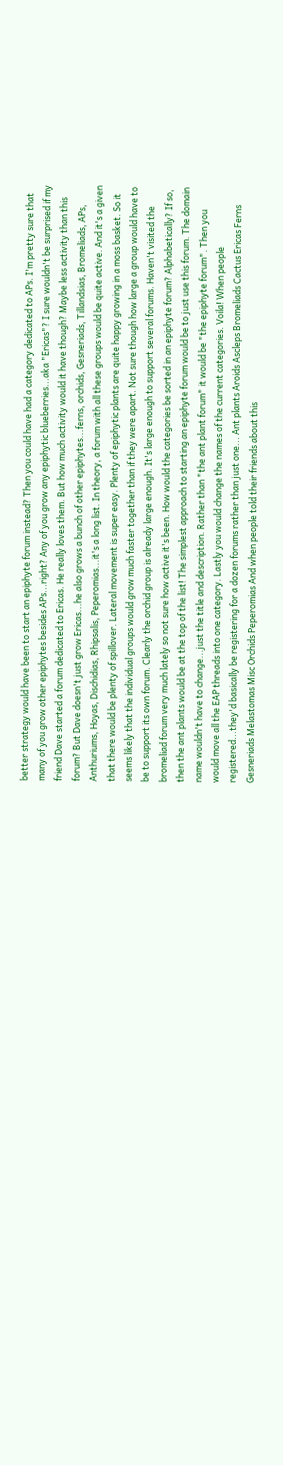better strategy would have been to start an epiphyte forum instead? Then you could have had a category dedicated to APs. I'm pretty sure that many of you grow other epiphytes besides APs...right? Any of you grow any epiphytic blueberries...aka "Ericas"? I sure wouldn't be surprised if my friend Dave started a forum dedicated to Ericas. He really loves them. But how much activity would it have though? Maybe less activity than this forum? But Dave doesn't just grow Ericas...he also grows a bunch of other epiphytes...ferns, orchids, Gesneriads, Tillandsias, Bromeliads, APs, Anthuriums, Hoyas, Dischidias, Rhipsalis, Peperomias...it's a long list. In theory, a forum with all these groups would be quite active. And it's a given that there would be plenty of spillover. Lateral movement is super easy. Plenty of epiphytic plants are quite happy growing in a moss basket. So it seems likely that the individual groups would grow much faster together than if they were apart. Not sure though how large a group would have to be to support its own forum. Clearly the orchid group is already large enough. It's large enough to support several forums. Haven't visited the bromeliad forum very much lately so not sure how active it's been. How would the categories be sorted in an epiphyte forum? Alphabetically? If so, then the ant plants would be at the top of the list! The simplest approach to starting an epiphyte forum would be to just use this forum. The domain name wouldn't have to change...just the title and description. Rather than "the ant plant forum" it would be "the epiphyte forum". Then you would move all the EAP threads into one category. Lastly you would change the names of the current categories. Voila! When people registered...they'd basically be registering for a dozen forums rather than just one... Ant plants Aroids Ascleps Bromeliads Cactus Ericas Ferns Gesneriads Melastomas Misc Orchids Peperomias And when people told their friends about this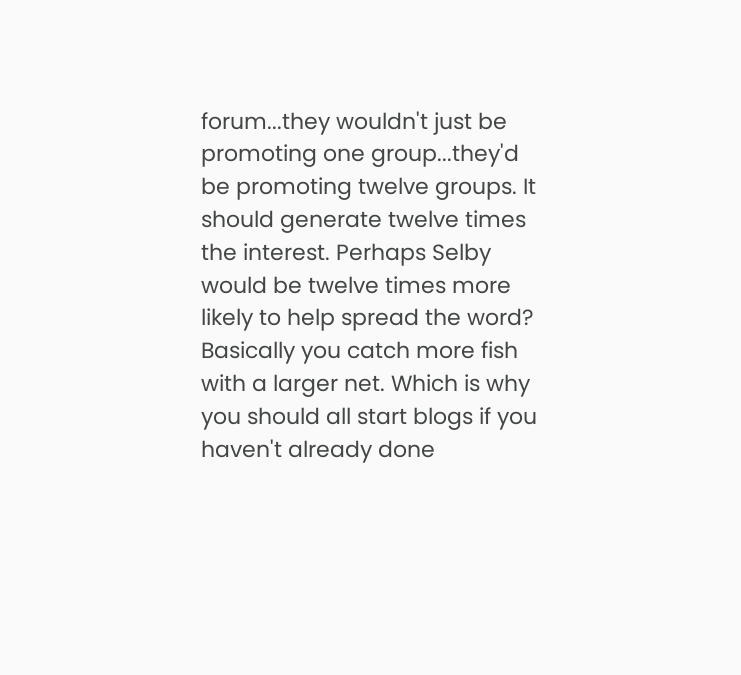forum...they wouldn't just be promoting one group...they'd be promoting twelve groups. It should generate twelve times the interest. Perhaps Selby would be twelve times more likely to help spread the word? Basically you catch more fish with a larger net. Which is why you should all start blogs if you haven't already done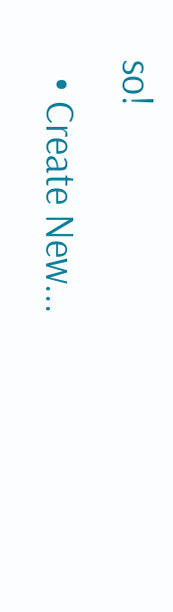so!
  • Create New...